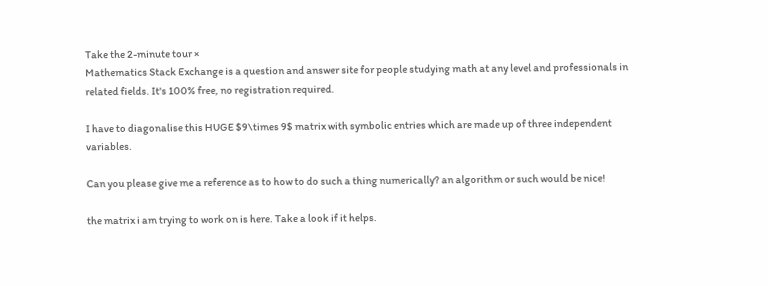Take the 2-minute tour ×
Mathematics Stack Exchange is a question and answer site for people studying math at any level and professionals in related fields. It's 100% free, no registration required.

I have to diagonalise this HUGE $9\times 9$ matrix with symbolic entries which are made up of three independent variables.

Can you please give me a reference as to how to do such a thing numerically? an algorithm or such would be nice!

the matrix i am trying to work on is here. Take a look if it helps.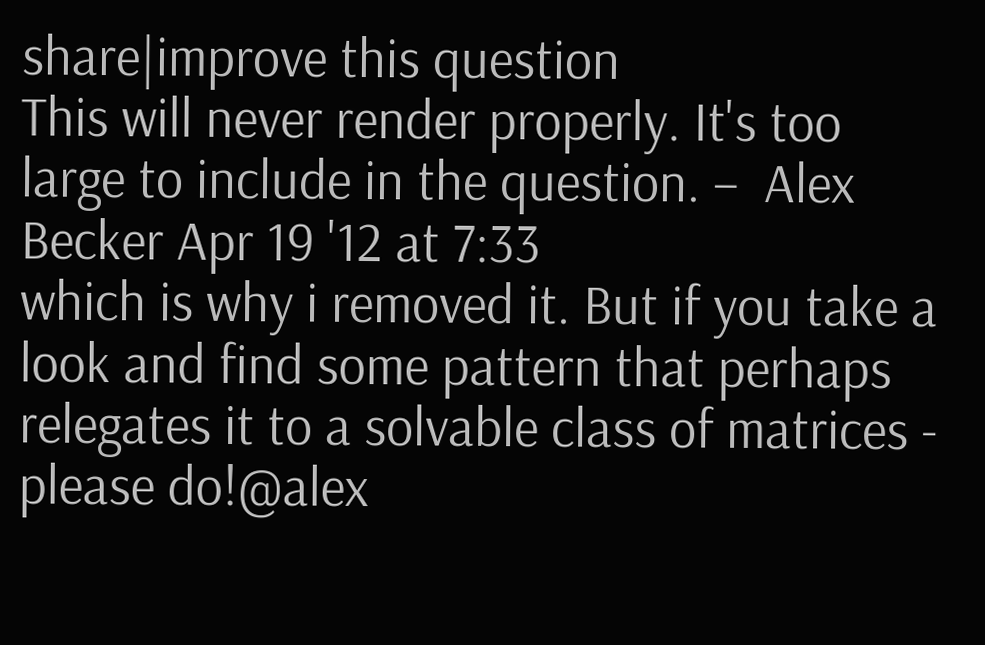share|improve this question
This will never render properly. It's too large to include in the question. –  Alex Becker Apr 19 '12 at 7:33
which is why i removed it. But if you take a look and find some pattern that perhaps relegates it to a solvable class of matrices - please do!@alex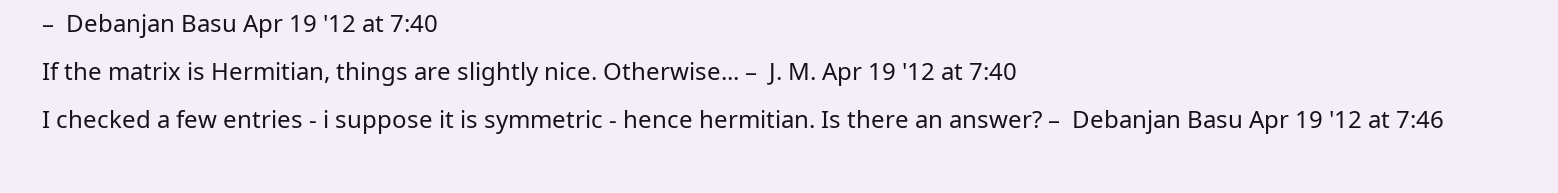–  Debanjan Basu Apr 19 '12 at 7:40
If the matrix is Hermitian, things are slightly nice. Otherwise... –  J. M. Apr 19 '12 at 7:40
I checked a few entries - i suppose it is symmetric - hence hermitian. Is there an answer? –  Debanjan Basu Apr 19 '12 at 7:46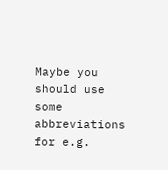Maybe you should use some abbreviations for e.g.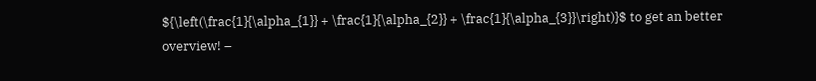${\left(\frac{1}{\alpha_{1}} + \frac{1}{\alpha_{2}} + \frac{1}{\alpha_{3}}\right)}$ to get an better overview! –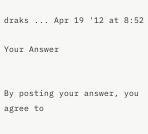draks ... Apr 19 '12 at 8:52

Your Answer


By posting your answer, you agree to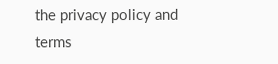the privacy policy and terms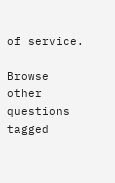of service.

Browse other questions tagged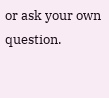or ask your own question.